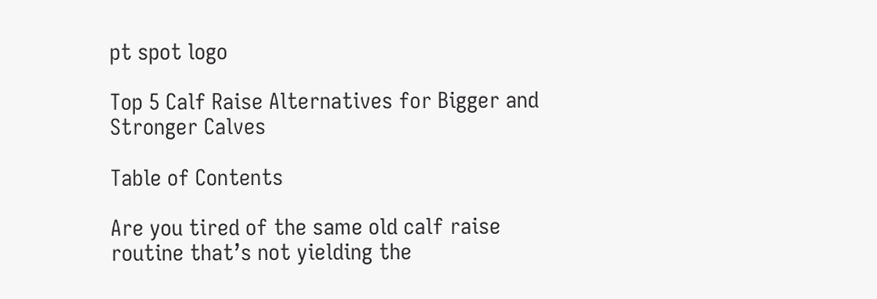pt spot logo

Top 5 Calf Raise Alternatives for Bigger and Stronger Calves

Table of Contents

Are you tired of the same old calf raise routine that’s not yielding the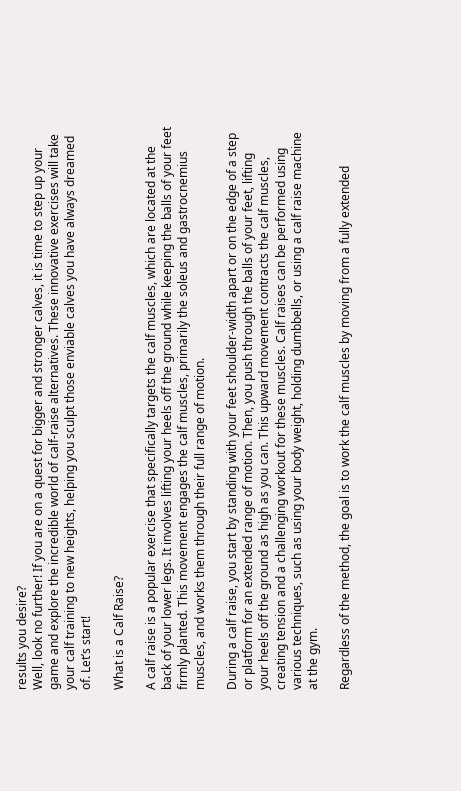results you desire?
Well, look no further! If you are on a quest for bigger and stronger calves, it is time to step up your game and explore the incredible world of calf-raise alternatives. These innovative exercises will take your calf training to new heights, helping you sculpt those enviable calves you have always dreamed of. Let’s start!

What is a Calf Raise?

A calf raise is a popular exercise that specifically targets the calf muscles, which are located at the back of your lower legs. It involves lifting your heels off the ground while keeping the balls of your feet firmly planted. This movement engages the calf muscles, primarily the soleus and gastrocnemius muscles, and works them through their full range of motion.

During a calf raise, you start by standing with your feet shoulder-width apart or on the edge of a step or platform for an extended range of motion. Then, you push through the balls of your feet, lifting your heels off the ground as high as you can. This upward movement contracts the calf muscles, creating tension and a challenging workout for these muscles. Calf raises can be performed using various techniques, such as using your body weight, holding dumbbells, or using a calf raise machine at the gym.

Regardless of the method, the goal is to work the calf muscles by moving from a fully extended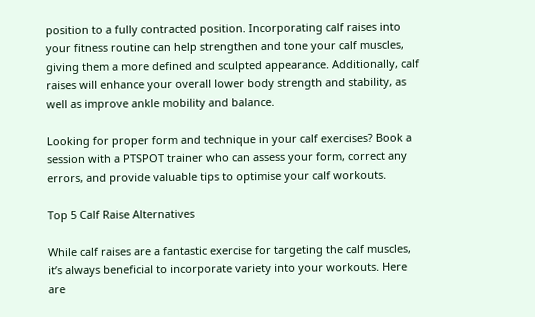position to a fully contracted position. Incorporating calf raises into your fitness routine can help strengthen and tone your calf muscles, giving them a more defined and sculpted appearance. Additionally, calf raises will enhance your overall lower body strength and stability, as well as improve ankle mobility and balance.

Looking for proper form and technique in your calf exercises? Book a session with a PTSPOT trainer who can assess your form, correct any errors, and provide valuable tips to optimise your calf workouts.

Top 5 Calf Raise Alternatives

While calf raises are a fantastic exercise for targeting the calf muscles, it’s always beneficial to incorporate variety into your workouts. Here are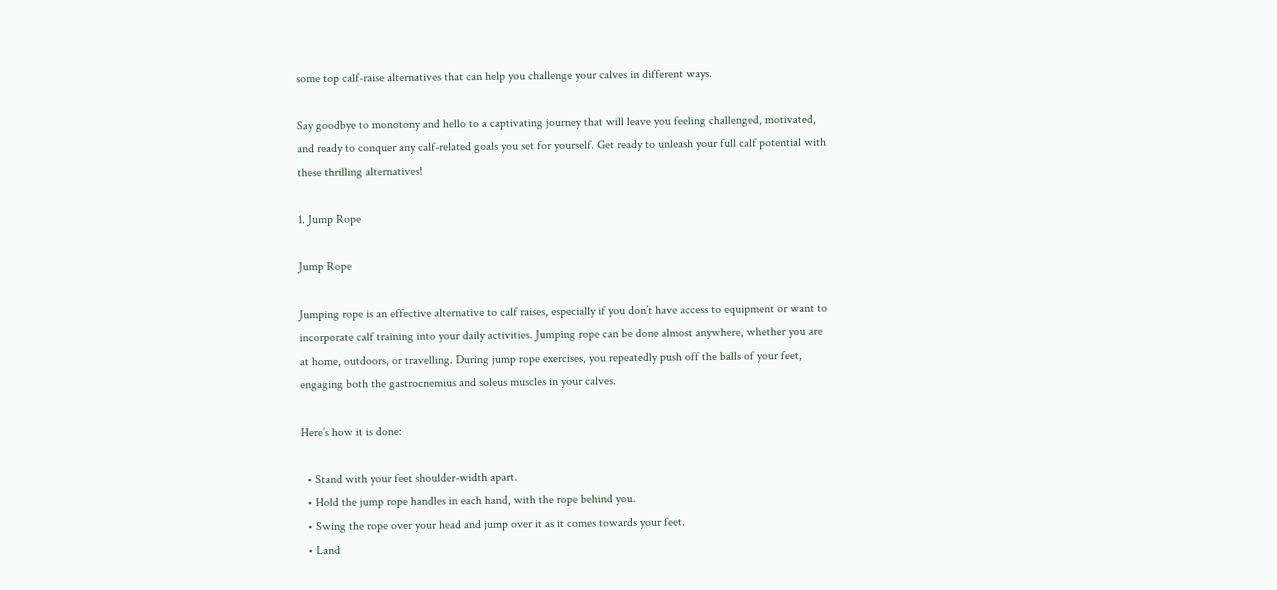some top calf-raise alternatives that can help you challenge your calves in different ways.

Say goodbye to monotony and hello to a captivating journey that will leave you feeling challenged, motivated, and ready to conquer any calf-related goals you set for yourself. Get ready to unleash your full calf potential with these thrilling alternatives!

1. Jump Rope

Jump Rope

Jumping rope is an effective alternative to calf raises, especially if you don’t have access to equipment or want to incorporate calf training into your daily activities. Jumping rope can be done almost anywhere, whether you are at home, outdoors, or travelling. During jump rope exercises, you repeatedly push off the balls of your feet, engaging both the gastrocnemius and soleus muscles in your calves.

Here’s how it is done:

  • Stand with your feet shoulder-width apart.
  • Hold the jump rope handles in each hand, with the rope behind you.
  • Swing the rope over your head and jump over it as it comes towards your feet.
  • Land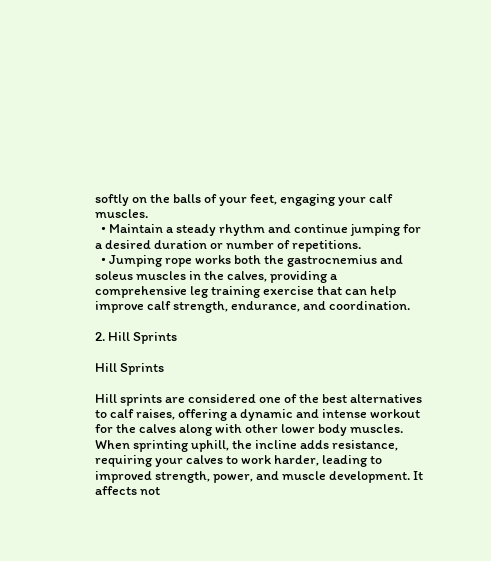softly on the balls of your feet, engaging your calf muscles.
  • Maintain a steady rhythm and continue jumping for a desired duration or number of repetitions.
  • Jumping rope works both the gastrocnemius and soleus muscles in the calves, providing a comprehensive leg training exercise that can help improve calf strength, endurance, and coordination.

2. Hill Sprints

Hill Sprints

Hill sprints are considered one of the best alternatives to calf raises, offering a dynamic and intense workout for the calves along with other lower body muscles. When sprinting uphill, the incline adds resistance, requiring your calves to work harder, leading to improved strength, power, and muscle development. It affects not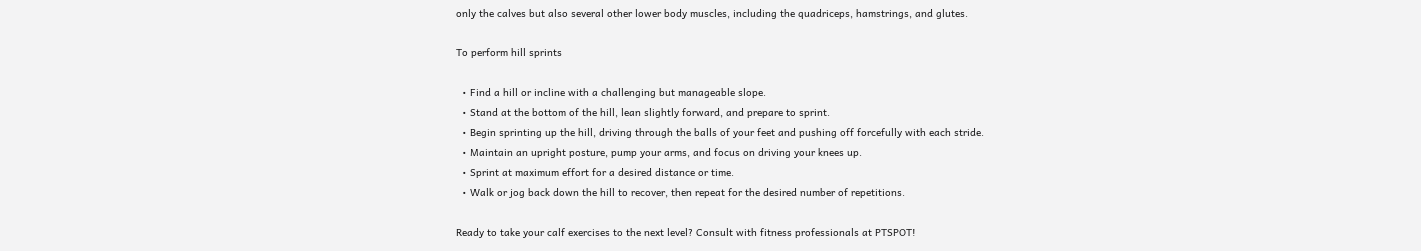only the calves but also several other lower body muscles, including the quadriceps, hamstrings, and glutes.

To perform hill sprints

  • Find a hill or incline with a challenging but manageable slope.
  • Stand at the bottom of the hill, lean slightly forward, and prepare to sprint.
  • Begin sprinting up the hill, driving through the balls of your feet and pushing off forcefully with each stride.
  • Maintain an upright posture, pump your arms, and focus on driving your knees up.
  • Sprint at maximum effort for a desired distance or time.
  • Walk or jog back down the hill to recover, then repeat for the desired number of repetitions.

Ready to take your calf exercises to the next level? Consult with fitness professionals at PTSPOT!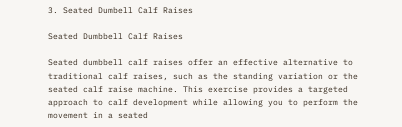3. Seated Dumbell Calf Raises

Seated Dumbbell Calf Raises

Seated dumbbell calf raises offer an effective alternative to traditional calf raises, such as the standing variation or the seated calf raise machine. This exercise provides a targeted approach to calf development while allowing you to perform the movement in a seated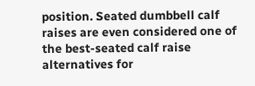position. Seated dumbbell calf raises are even considered one of the best-seated calf raise alternatives for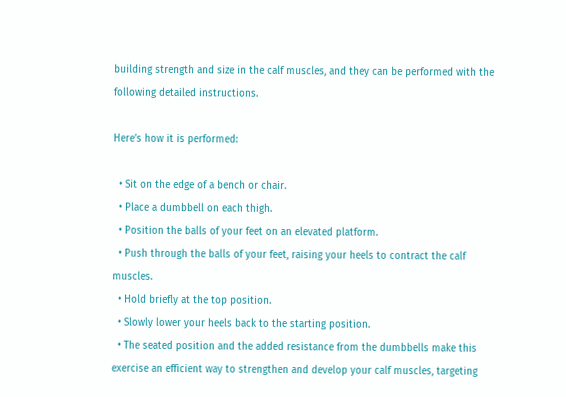building strength and size in the calf muscles, and they can be performed with the following detailed instructions.

Here’s how it is performed:

  • Sit on the edge of a bench or chair.
  • Place a dumbbell on each thigh.
  • Position the balls of your feet on an elevated platform.
  • Push through the balls of your feet, raising your heels to contract the calf muscles.
  • Hold briefly at the top position.
  • Slowly lower your heels back to the starting position.
  • The seated position and the added resistance from the dumbbells make this exercise an efficient way to strengthen and develop your calf muscles, targeting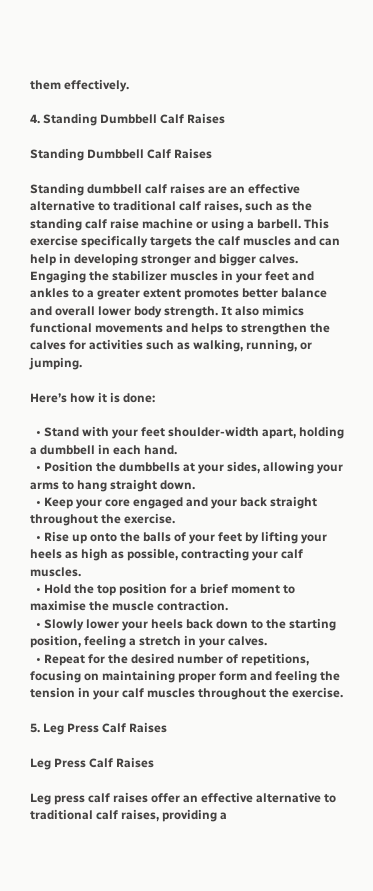them effectively.

4. Standing Dumbbell Calf Raises

Standing Dumbbell Calf Raises

Standing dumbbell calf raises are an effective alternative to traditional calf raises, such as the standing calf raise machine or using a barbell. This exercise specifically targets the calf muscles and can help in developing stronger and bigger calves. Engaging the stabilizer muscles in your feet and ankles to a greater extent promotes better balance and overall lower body strength. It also mimics functional movements and helps to strengthen the calves for activities such as walking, running, or jumping.

Here’s how it is done:

  • Stand with your feet shoulder-width apart, holding a dumbbell in each hand.
  • Position the dumbbells at your sides, allowing your arms to hang straight down.
  • Keep your core engaged and your back straight throughout the exercise.
  • Rise up onto the balls of your feet by lifting your heels as high as possible, contracting your calf muscles.
  • Hold the top position for a brief moment to maximise the muscle contraction.
  • Slowly lower your heels back down to the starting position, feeling a stretch in your calves.
  • Repeat for the desired number of repetitions, focusing on maintaining proper form and feeling the tension in your calf muscles throughout the exercise.

5. Leg Press Calf Raises

Leg Press Calf Raises

Leg press calf raises offer an effective alternative to traditional calf raises, providing a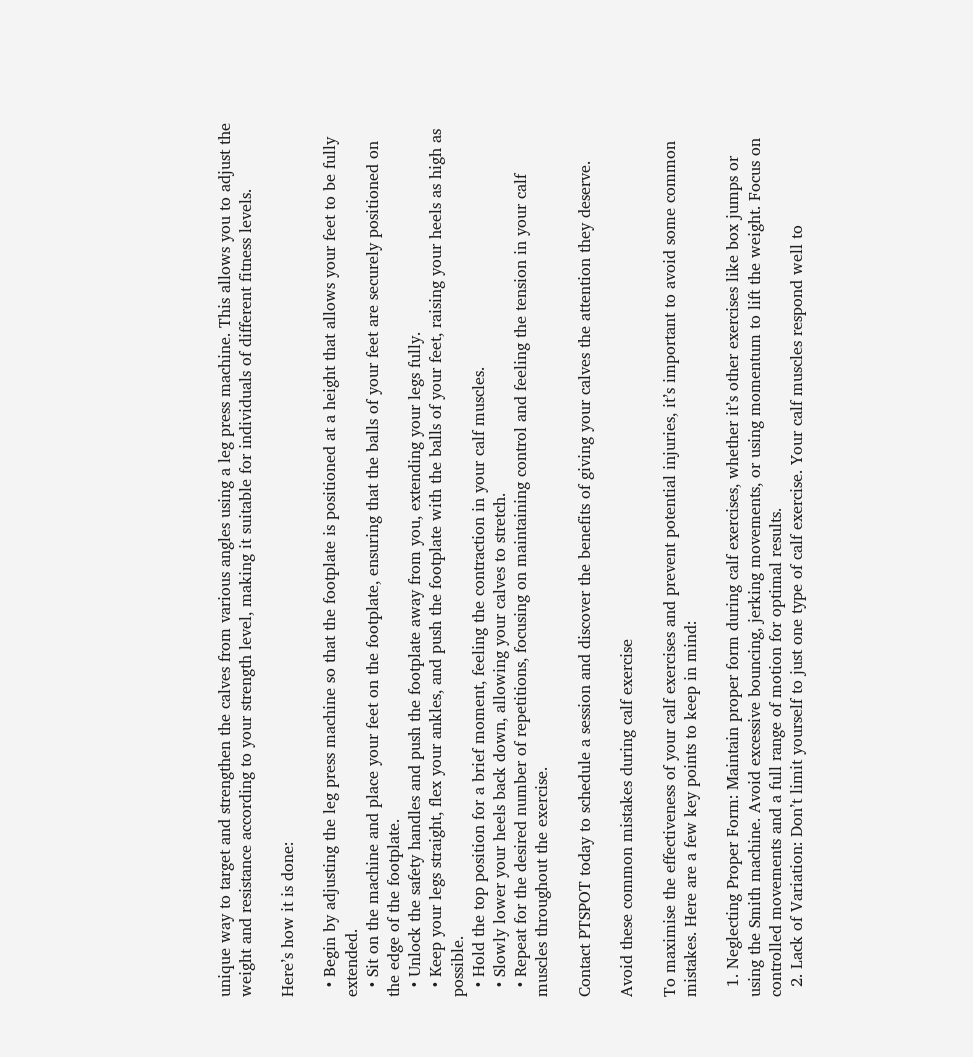unique way to target and strengthen the calves from various angles using a leg press machine. This allows you to adjust the weight and resistance according to your strength level, making it suitable for individuals of different fitness levels.

Here’s how it is done:

  • Begin by adjusting the leg press machine so that the footplate is positioned at a height that allows your feet to be fully extended.
  • Sit on the machine and place your feet on the footplate, ensuring that the balls of your feet are securely positioned on the edge of the footplate.
  • Unlock the safety handles and push the footplate away from you, extending your legs fully.
  • Keep your legs straight, flex your ankles, and push the footplate with the balls of your feet, raising your heels as high as possible.
  • Hold the top position for a brief moment, feeling the contraction in your calf muscles.
  • Slowly lower your heels back down, allowing your calves to stretch.
  • Repeat for the desired number of repetitions, focusing on maintaining control and feeling the tension in your calf muscles throughout the exercise.

Contact PTSPOT today to schedule a session and discover the benefits of giving your calves the attention they deserve.

Avoid these common mistakes during calf exercise

To maximise the effectiveness of your calf exercises and prevent potential injuries, it’s important to avoid some common mistakes. Here are a few key points to keep in mind:

  1. Neglecting Proper Form: Maintain proper form during calf exercises, whether it’s other exercises like box jumps or using the Smith machine. Avoid excessive bouncing, jerking movements, or using momentum to lift the weight. Focus on controlled movements and a full range of motion for optimal results.
  2. Lack of Variation: Don’t limit yourself to just one type of calf exercise. Your calf muscles respond well to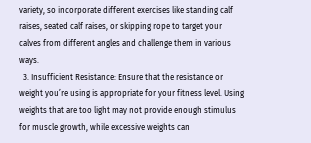variety, so incorporate different exercises like standing calf raises, seated calf raises, or skipping rope to target your calves from different angles and challenge them in various ways.
  3. Insufficient Resistance: Ensure that the resistance or weight you’re using is appropriate for your fitness level. Using weights that are too light may not provide enough stimulus for muscle growth, while excessive weights can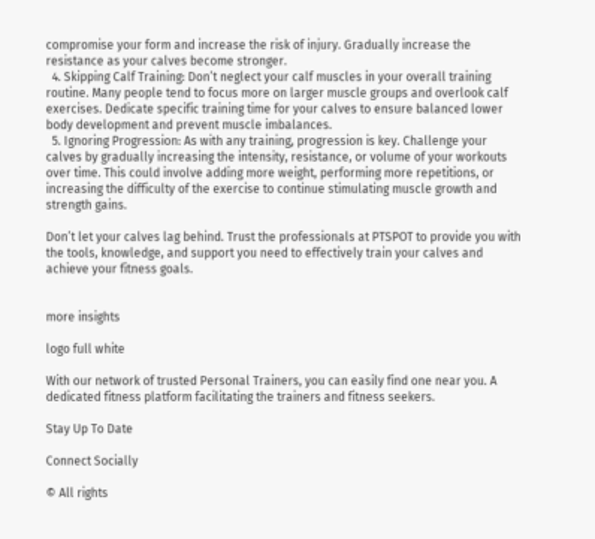compromise your form and increase the risk of injury. Gradually increase the resistance as your calves become stronger.
  4. Skipping Calf Training: Don’t neglect your calf muscles in your overall training routine. Many people tend to focus more on larger muscle groups and overlook calf exercises. Dedicate specific training time for your calves to ensure balanced lower body development and prevent muscle imbalances.
  5. Ignoring Progression: As with any training, progression is key. Challenge your calves by gradually increasing the intensity, resistance, or volume of your workouts over time. This could involve adding more weight, performing more repetitions, or increasing the difficulty of the exercise to continue stimulating muscle growth and strength gains.

Don’t let your calves lag behind. Trust the professionals at PTSPOT to provide you with the tools, knowledge, and support you need to effectively train your calves and achieve your fitness goals.


more insights

logo full white

With our network of trusted Personal Trainers, you can easily find one near you. A dedicated fitness platform facilitating the trainers and fitness seekers.

Stay Up To Date

Connect Socially

© All rights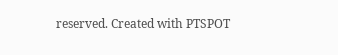reserved. Created with PTSPOT